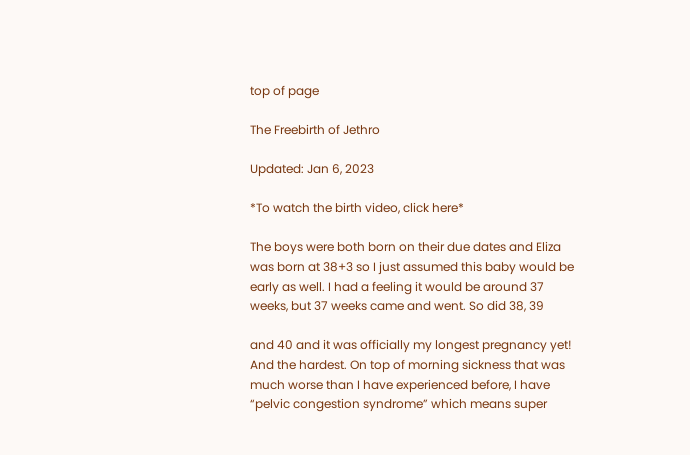top of page

The Freebirth of Jethro

Updated: Jan 6, 2023

*To watch the birth video, click here*

The boys were both born on their due dates and Eliza was born at 38+3 so I just assumed this baby would be early as well. I had a feeling it would be around 37 weeks, but 37 weeks came and went. So did 38, 39

and 40 and it was officially my longest pregnancy yet! And the hardest. On top of morning sickness that was much worse than I have experienced before, I have “pelvic congestion syndrome” which means super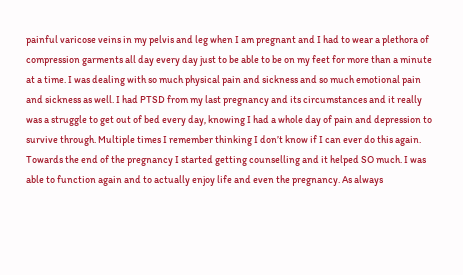painful varicose veins in my pelvis and leg when I am pregnant and I had to wear a plethora of compression garments all day every day just to be able to be on my feet for more than a minute at a time. I was dealing with so much physical pain and sickness and so much emotional pain and sickness as well. I had PTSD from my last pregnancy and its circumstances and it really was a struggle to get out of bed every day, knowing I had a whole day of pain and depression to survive through. Multiple times I remember thinking I don’t know if I can ever do this again. Towards the end of the pregnancy I started getting counselling and it helped SO much. I was able to function again and to actually enjoy life and even the pregnancy. As always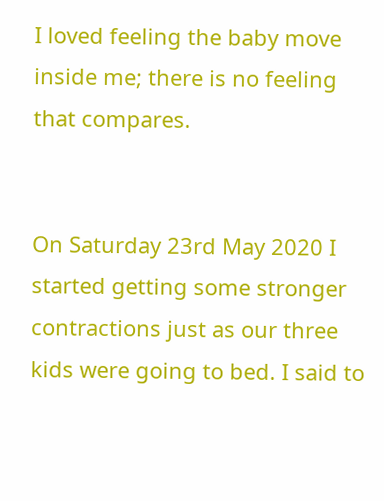I loved feeling the baby move inside me; there is no feeling that compares.


On Saturday 23rd May 2020 I started getting some stronger contractions just as our three kids were going to bed. I said to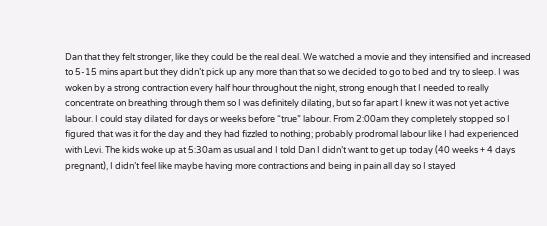Dan that they felt stronger, like they could be the real deal. We watched a movie and they intensified and increased to 5-15 mins apart but they didn’t pick up any more than that so we decided to go to bed and try to sleep. I was woken by a strong contraction every half hour throughout the night, strong enough that I needed to really concentrate on breathing through them so I was definitely dilating, but so far apart I knew it was not yet active labour. I could stay dilated for days or weeks before “true” labour. From 2:00am they completely stopped so I figured that was it for the day and they had fizzled to nothing; probably prodromal labour like I had experienced with Levi. The kids woke up at 5:30am as usual and I told Dan I didn’t want to get up today (40 weeks + 4 days pregnant), I didn’t feel like maybe having more contractions and being in pain all day so I stayed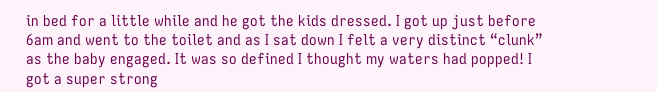in bed for a little while and he got the kids dressed. I got up just before 6am and went to the toilet and as I sat down I felt a very distinct “clunk” as the baby engaged. It was so defined I thought my waters had popped! I got a super strong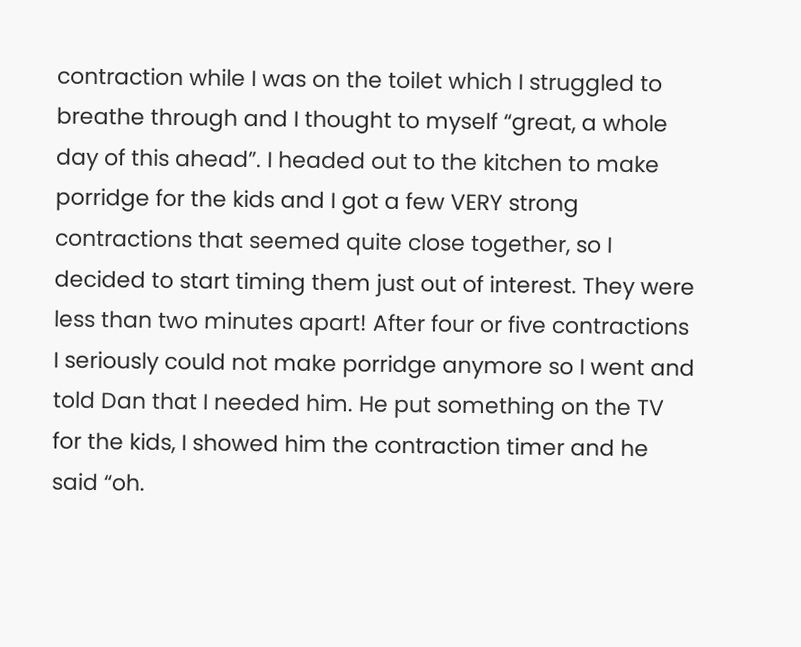contraction while I was on the toilet which I struggled to breathe through and I thought to myself “great, a whole day of this ahead”. I headed out to the kitchen to make porridge for the kids and I got a few VERY strong contractions that seemed quite close together, so I decided to start timing them just out of interest. They were less than two minutes apart! After four or five contractions I seriously could not make porridge anymore so I went and told Dan that I needed him. He put something on the TV for the kids, I showed him the contraction timer and he said “oh.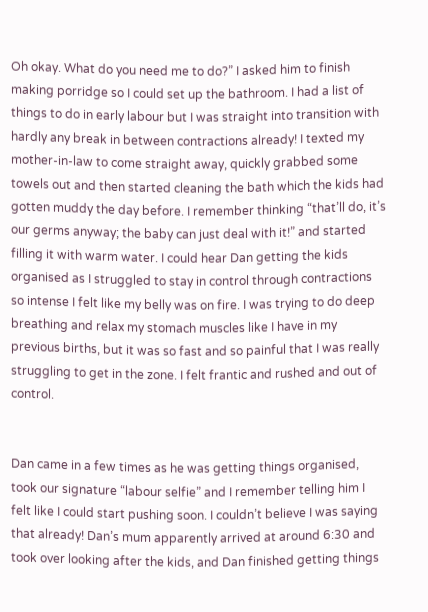Oh okay. What do you need me to do?” I asked him to finish making porridge so I could set up the bathroom. I had a list of things to do in early labour but I was straight into transition with hardly any break in between contractions already! I texted my mother-in-law to come straight away, quickly grabbed some towels out and then started cleaning the bath which the kids had gotten muddy the day before. I remember thinking “that’ll do, it’s our germs anyway; the baby can just deal with it!” and started filling it with warm water. I could hear Dan getting the kids organised as I struggled to stay in control through contractions so intense I felt like my belly was on fire. I was trying to do deep breathing and relax my stomach muscles like I have in my previous births, but it was so fast and so painful that I was really struggling to get in the zone. I felt frantic and rushed and out of control.


Dan came in a few times as he was getting things organised, took our signature “labour selfie” and I remember telling him I felt like I could start pushing soon. I couldn’t believe I was saying that already! Dan’s mum apparently arrived at around 6:30 and took over looking after the kids, and Dan finished getting things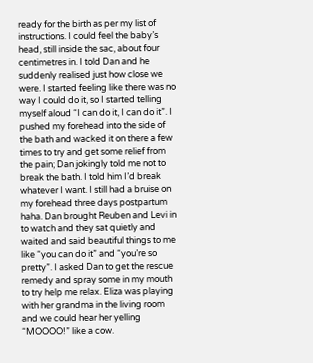ready for the birth as per my list of instructions. I could feel the baby’s head, still inside the sac, about four centimetres in. I told Dan and he suddenly realised just how close we were. I started feeling like there was no way I could do it, so I started telling myself aloud “I can do it, I can do it”. I pushed my forehead into the side of the bath and wacked it on there a few times to try and get some relief from the pain; Dan jokingly told me not to break the bath. I told him I’d break whatever I want. I still had a bruise on my forehead three days postpartum haha. Dan brought Reuben and Levi in to watch and they sat quietly and waited and said beautiful things to me like “you can do it” and “you’re so pretty”. I asked Dan to get the rescue remedy and spray some in my mouth to try help me relax. Eliza was playing with her grandma in the living room and we could hear her yelling “MOOOO!” like a cow.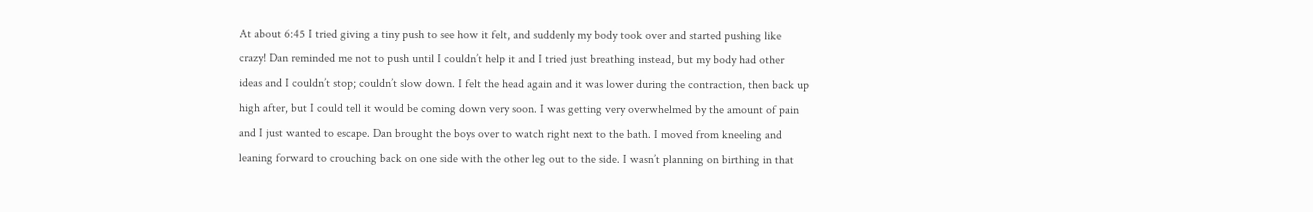At about 6:45 I tried giving a tiny push to see how it felt, and suddenly my body took over and started pushing like crazy! Dan reminded me not to push until I couldn’t help it and I tried just breathing instead, but my body had other ideas and I couldn’t stop; couldn’t slow down. I felt the head again and it was lower during the contraction, then back up high after, but I could tell it would be coming down very soon. I was getting very overwhelmed by the amount of pain and I just wanted to escape. Dan brought the boys over to watch right next to the bath. I moved from kneeling and leaning forward to crouching back on one side with the other leg out to the side. I wasn’t planning on birthing in that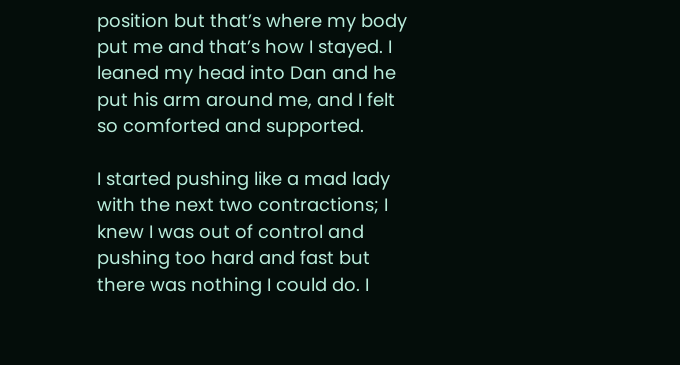position but that’s where my body put me and that’s how I stayed. I leaned my head into Dan and he put his arm around me, and I felt so comforted and supported.

I started pushing like a mad lady with the next two contractions; I knew I was out of control and pushing too hard and fast but there was nothing I could do. I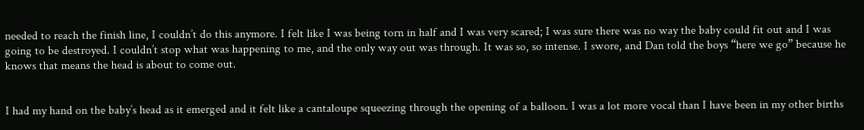needed to reach the finish line, I couldn’t do this anymore. I felt like I was being torn in half and I was very scared; I was sure there was no way the baby could fit out and I was going to be destroyed. I couldn’t stop what was happening to me, and the only way out was through. It was so, so intense. I swore, and Dan told the boys “here we go” because he knows that means the head is about to come out.


I had my hand on the baby’s head as it emerged and it felt like a cantaloupe squeezing through the opening of a balloon. I was a lot more vocal than I have been in my other births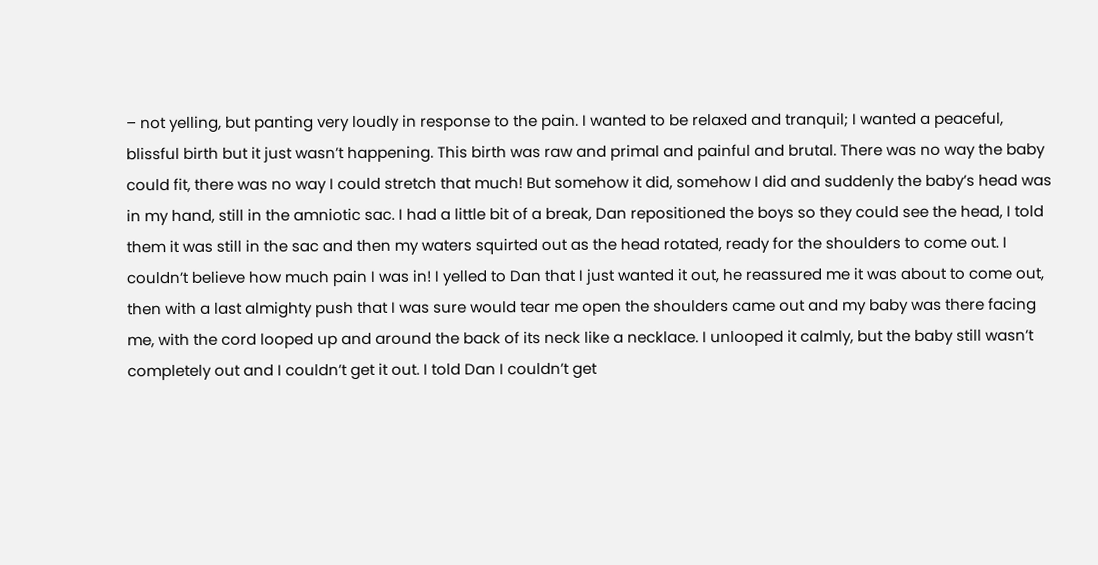– not yelling, but panting very loudly in response to the pain. I wanted to be relaxed and tranquil; I wanted a peaceful, blissful birth but it just wasn’t happening. This birth was raw and primal and painful and brutal. There was no way the baby could fit, there was no way I could stretch that much! But somehow it did, somehow I did and suddenly the baby’s head was in my hand, still in the amniotic sac. I had a little bit of a break, Dan repositioned the boys so they could see the head, I told them it was still in the sac and then my waters squirted out as the head rotated, ready for the shoulders to come out. I couldn’t believe how much pain I was in! I yelled to Dan that I just wanted it out, he reassured me it was about to come out, then with a last almighty push that I was sure would tear me open the shoulders came out and my baby was there facing me, with the cord looped up and around the back of its neck like a necklace. I unlooped it calmly, but the baby still wasn’t completely out and I couldn’t get it out. I told Dan I couldn’t get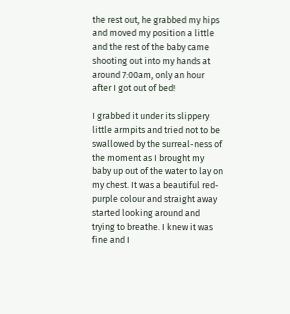the rest out, he grabbed my hips and moved my position a little and the rest of the baby came shooting out into my hands at around 7:00am, only an hour after I got out of bed!

I grabbed it under its slippery little armpits and tried not to be swallowed by the surreal-ness of the moment as I brought my baby up out of the water to lay on my chest. It was a beautiful red-purple colour and straight away started looking around and trying to breathe. I knew it was fine and I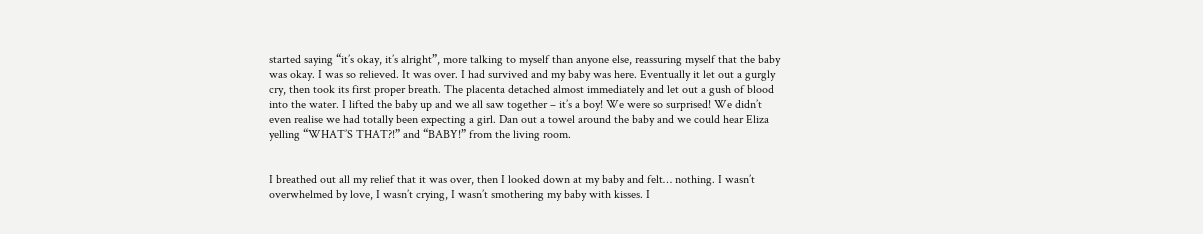started saying “it’s okay, it’s alright”, more talking to myself than anyone else, reassuring myself that the baby was okay. I was so relieved. It was over. I had survived and my baby was here. Eventually it let out a gurgly cry, then took its first proper breath. The placenta detached almost immediately and let out a gush of blood into the water. I lifted the baby up and we all saw together – it’s a boy! We were so surprised! We didn’t even realise we had totally been expecting a girl. Dan out a towel around the baby and we could hear Eliza yelling “WHAT’S THAT?!” and “BABY!” from the living room.


I breathed out all my relief that it was over, then I looked down at my baby and felt… nothing. I wasn’t overwhelmed by love, I wasn’t crying, I wasn’t smothering my baby with kisses. I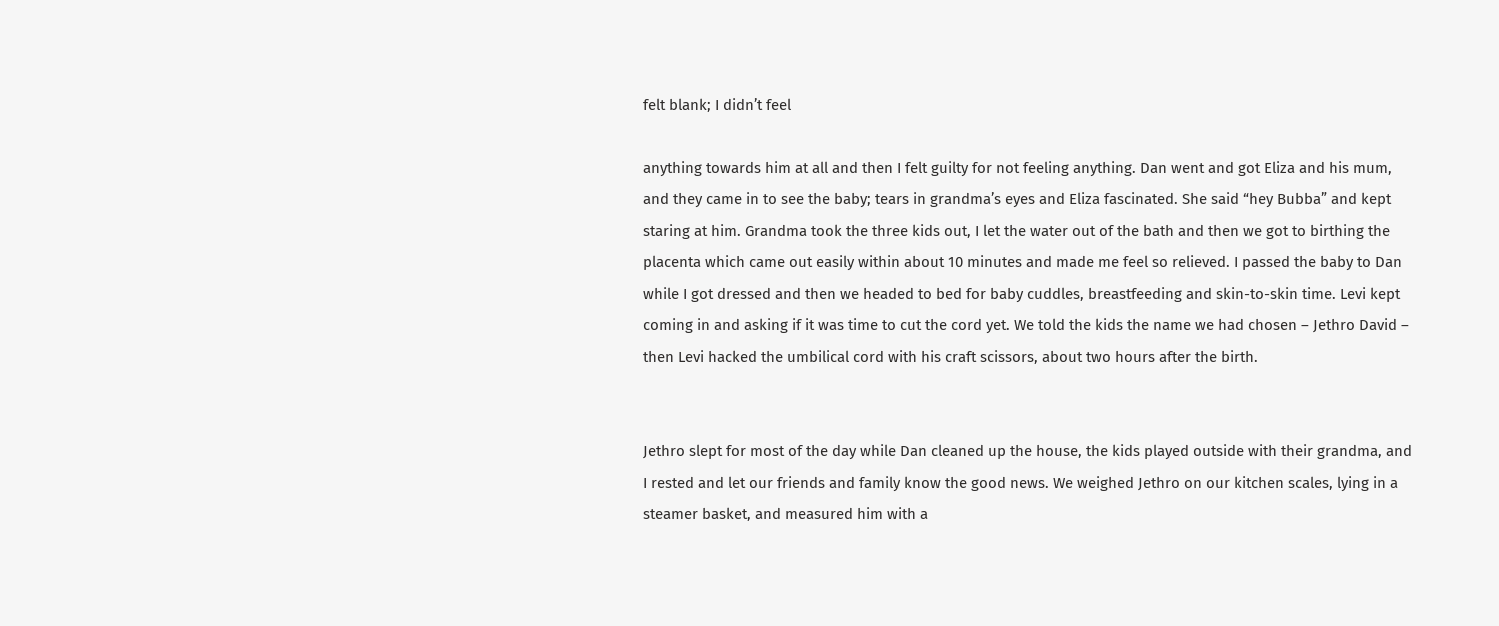felt blank; I didn’t feel

anything towards him at all and then I felt guilty for not feeling anything. Dan went and got Eliza and his mum, and they came in to see the baby; tears in grandma’s eyes and Eliza fascinated. She said “hey Bubba” and kept staring at him. Grandma took the three kids out, I let the water out of the bath and then we got to birthing the placenta which came out easily within about 10 minutes and made me feel so relieved. I passed the baby to Dan while I got dressed and then we headed to bed for baby cuddles, breastfeeding and skin-to-skin time. Levi kept coming in and asking if it was time to cut the cord yet. We told the kids the name we had chosen – Jethro David – then Levi hacked the umbilical cord with his craft scissors, about two hours after the birth.


Jethro slept for most of the day while Dan cleaned up the house, the kids played outside with their grandma, and I rested and let our friends and family know the good news. We weighed Jethro on our kitchen scales, lying in a steamer basket, and measured him with a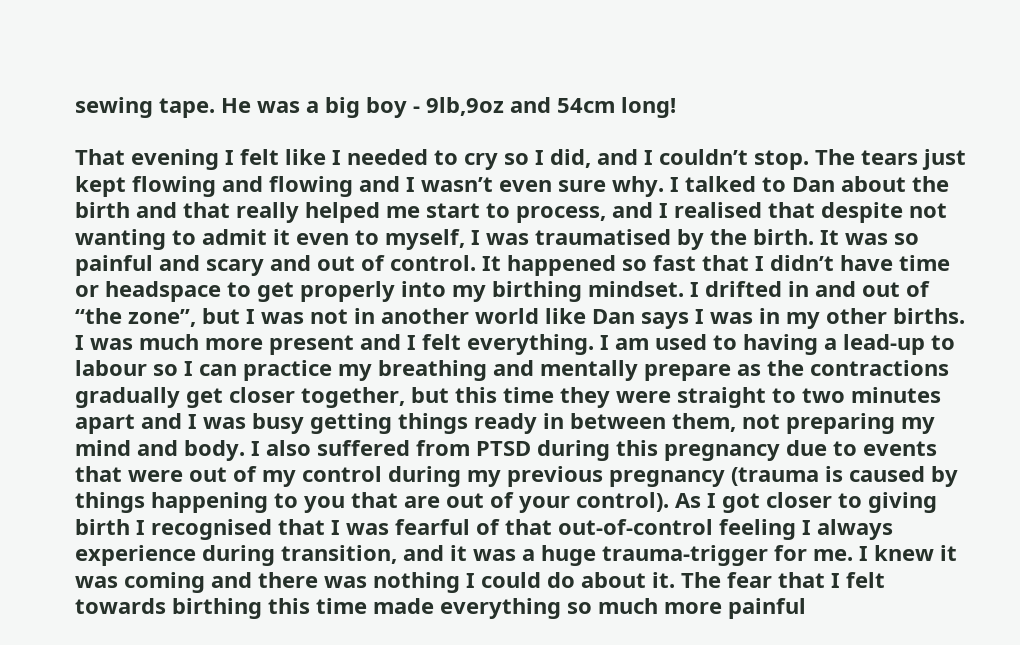sewing tape. He was a big boy - 9lb,9oz and 54cm long!

That evening I felt like I needed to cry so I did, and I couldn’t stop. The tears just kept flowing and flowing and I wasn’t even sure why. I talked to Dan about the birth and that really helped me start to process, and I realised that despite not wanting to admit it even to myself, I was traumatised by the birth. It was so painful and scary and out of control. It happened so fast that I didn’t have time or headspace to get properly into my birthing mindset. I drifted in and out of “the zone”, but I was not in another world like Dan says I was in my other births. I was much more present and I felt everything. I am used to having a lead-up to labour so I can practice my breathing and mentally prepare as the contractions gradually get closer together, but this time they were straight to two minutes apart and I was busy getting things ready in between them, not preparing my mind and body. I also suffered from PTSD during this pregnancy due to events that were out of my control during my previous pregnancy (trauma is caused by things happening to you that are out of your control). As I got closer to giving birth I recognised that I was fearful of that out-of-control feeling I always experience during transition, and it was a huge trauma-trigger for me. I knew it was coming and there was nothing I could do about it. The fear that I felt towards birthing this time made everything so much more painful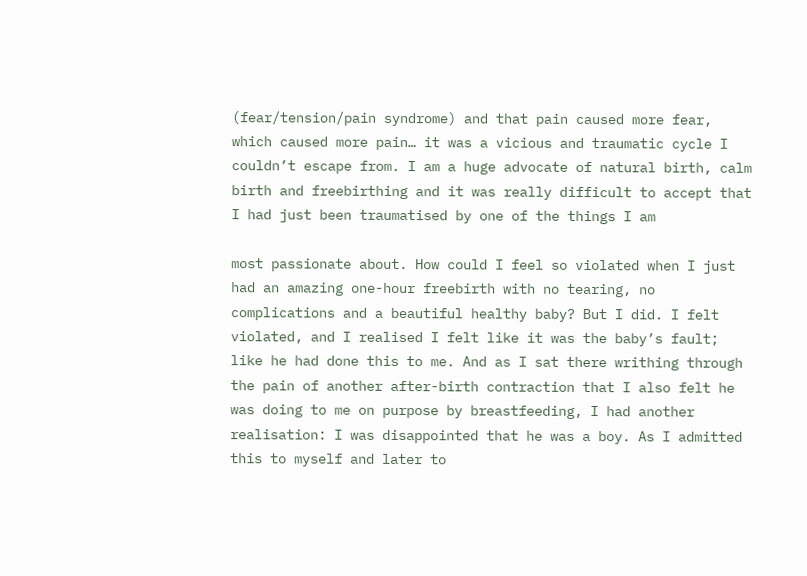(fear/tension/pain syndrome) and that pain caused more fear, which caused more pain… it was a vicious and traumatic cycle I couldn’t escape from. I am a huge advocate of natural birth, calm birth and freebirthing and it was really difficult to accept that I had just been traumatised by one of the things I am

most passionate about. How could I feel so violated when I just had an amazing one-hour freebirth with no tearing, no complications and a beautiful healthy baby? But I did. I felt violated, and I realised I felt like it was the baby’s fault; like he had done this to me. And as I sat there writhing through the pain of another after-birth contraction that I also felt he was doing to me on purpose by breastfeeding, I had another realisation: I was disappointed that he was a boy. As I admitted this to myself and later to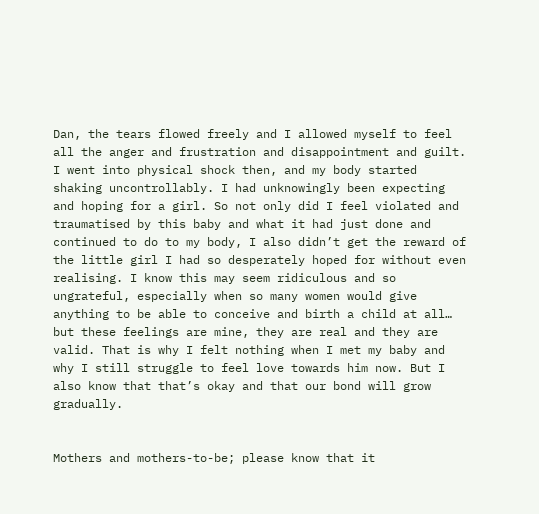Dan, the tears flowed freely and I allowed myself to feel all the anger and frustration and disappointment and guilt. I went into physical shock then, and my body started shaking uncontrollably. I had unknowingly been expecting and hoping for a girl. So not only did I feel violated and traumatised by this baby and what it had just done and continued to do to my body, I also didn’t get the reward of the little girl I had so desperately hoped for without even realising. I know this may seem ridiculous and so ungrateful, especially when so many women would give anything to be able to conceive and birth a child at all… but these feelings are mine, they are real and they are valid. That is why I felt nothing when I met my baby and why I still struggle to feel love towards him now. But I also know that that’s okay and that our bond will grow gradually.


Mothers and mothers-to-be; please know that it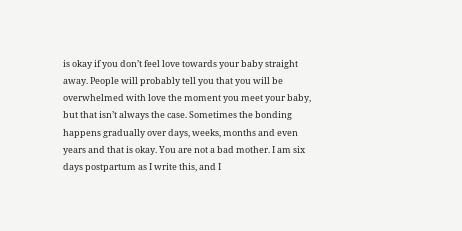is okay if you don’t feel love towards your baby straight away. People will probably tell you that you will be overwhelmed with love the moment you meet your baby, but that isn’t always the case. Sometimes the bonding happens gradually over days, weeks, months and even years and that is okay. You are not a bad mother. I am six days postpartum as I write this, and I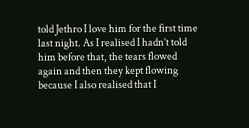told Jethro I love him for the first time last night. As I realised I hadn’t told him before that, the tears flowed again and then they kept flowing because I also realised that I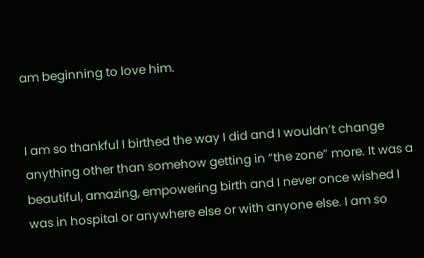am beginning to love him.


I am so thankful I birthed the way I did and I wouldn’t change anything other than somehow getting in “the zone” more. It was a beautiful, amazing, empowering birth and I never once wished I was in hospital or anywhere else or with anyone else. I am so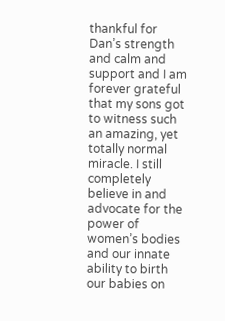thankful for Dan’s strength and calm and support and I am forever grateful that my sons got to witness such an amazing, yet totally normal miracle. I still completely believe in and advocate for the power of women’s bodies and our innate ability to birth our babies on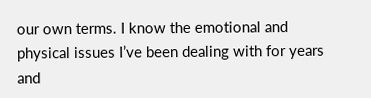our own terms. I know the emotional and physical issues I’ve been dealing with for years and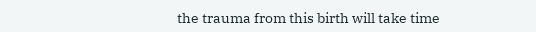the trauma from this birth will take time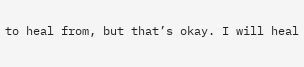to heal from, but that’s okay. I will heal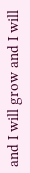and I will grow and I will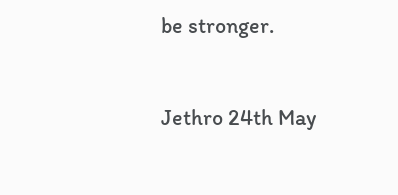be stronger.


Jethro 24th May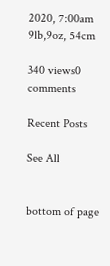2020, 7:00am 9lb,9oz, 54cm

340 views0 comments

Recent Posts

See All


bottom of page